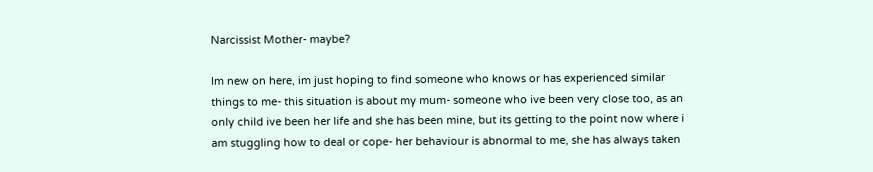Narcissist Mother- maybe?

Im new on here, im just hoping to find someone who knows or has experienced similar things to me- this situation is about my mum- someone who ive been very close too, as an only child ive been her life and she has been mine, but its getting to the point now where i am stuggling how to deal or cope- her behaviour is abnormal to me, she has always taken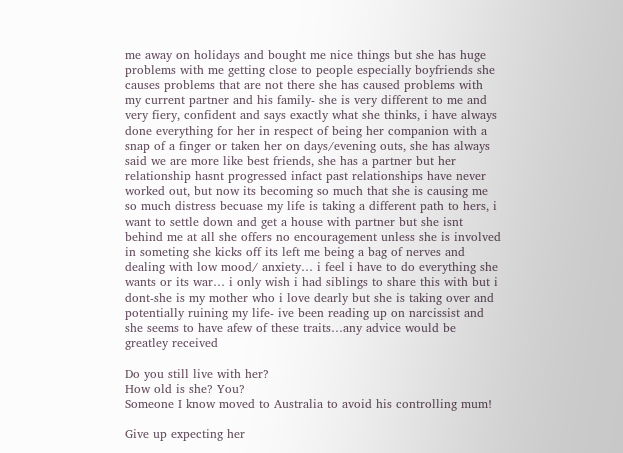me away on holidays and bought me nice things but she has huge problems with me getting close to people especially boyfriends she causes problems that are not there she has caused problems with my current partner and his family- she is very different to me and very fiery, confident and says exactly what she thinks, i have always done everything for her in respect of being her companion with a snap of a finger or taken her on days/evening outs, she has always said we are more like best friends, she has a partner but her relationship hasnt progressed infact past relationships have never worked out, but now its becoming so much that she is causing me so much distress becuase my life is taking a different path to hers, i want to settle down and get a house with partner but she isnt behind me at all she offers no encouragement unless she is involved in someting she kicks off its left me being a bag of nerves and dealing with low mood/ anxiety… i feel i have to do everything she wants or its war… i only wish i had siblings to share this with but i dont-she is my mother who i love dearly but she is taking over and potentially ruining my life- ive been reading up on narcissist and she seems to have afew of these traits…any advice would be greatley received

Do you still live with her?
How old is she? You?
Someone I know moved to Australia to avoid his controlling mum!

Give up expecting her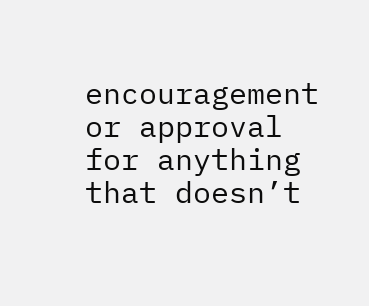encouragement or approval for anything that doesn’t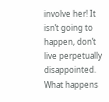involve her! It isn’t going to happen, don’t live perpetually disappointed.
What happens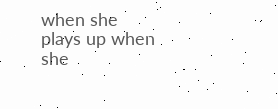when she plays up when she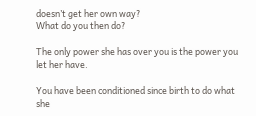doesn’t get her own way?
What do you then do?

The only power she has over you is the power you let her have.

You have been conditioned since birth to do what she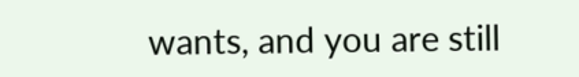wants, and you are still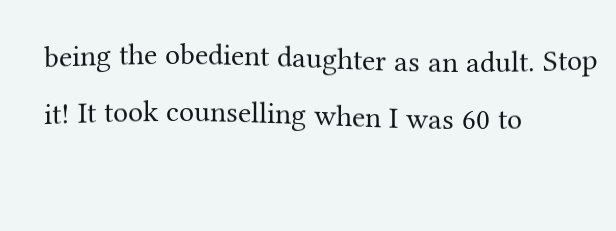being the obedient daughter as an adult. Stop it! It took counselling when I was 60 to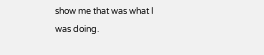show me that was what I was doing.